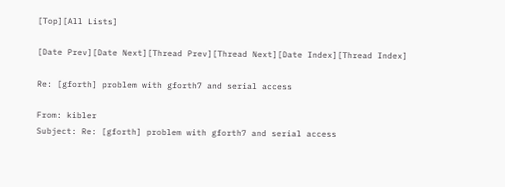[Top][All Lists]

[Date Prev][Date Next][Thread Prev][Thread Next][Date Index][Thread Index]

Re: [gforth] problem with gforth7 and serial access

From: kibler
Subject: Re: [gforth] problem with gforth7 and serial access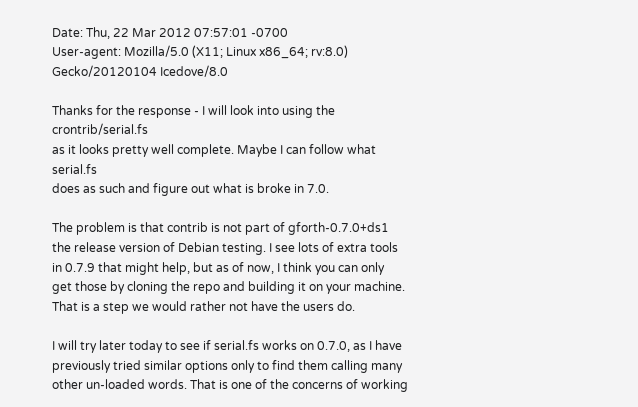Date: Thu, 22 Mar 2012 07:57:01 -0700
User-agent: Mozilla/5.0 (X11; Linux x86_64; rv:8.0) Gecko/20120104 Icedove/8.0

Thanks for the response - I will look into using the crontrib/serial.fs
as it looks pretty well complete. Maybe I can follow what serial.fs
does as such and figure out what is broke in 7.0.

The problem is that contrib is not part of gforth-0.7.0+ds1
the release version of Debian testing. I see lots of extra tools
in 0.7.9 that might help, but as of now, I think you can only
get those by cloning the repo and building it on your machine.
That is a step we would rather not have the users do.

I will try later today to see if serial.fs works on 0.7.0, as I have
previously tried similar options only to find them calling many
other un-loaded words. That is one of the concerns of working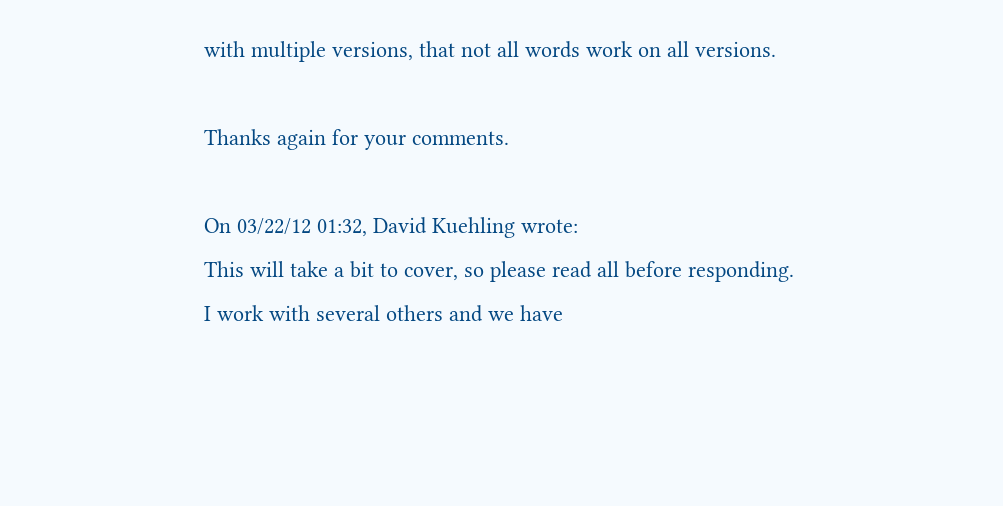with multiple versions, that not all words work on all versions.

Thanks again for your comments.

On 03/22/12 01:32, David Kuehling wrote:
This will take a bit to cover, so please read all before responding.
I work with several others and we have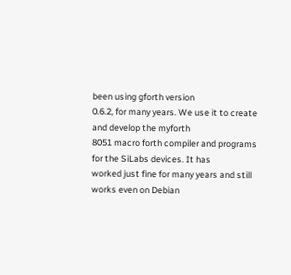been using gforth version
0.6.2, for many years. We use it to create and develop the myforth
8051 macro forth compiler and programs for the SiLabs devices. It has
worked just fine for many years and still works even on Debian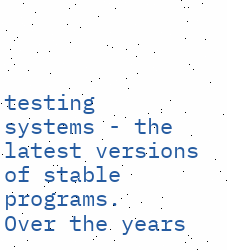testing
systems - the latest versions of stable programs.
Over the years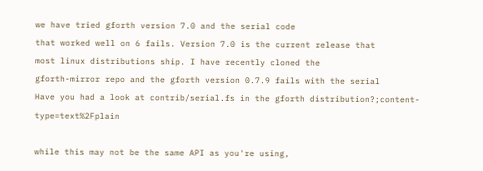we have tried gforth version 7.0 and the serial code
that worked well on 6 fails. Version 7.0 is the current release that
most linux distributions ship. I have recently cloned the
gforth-mirror repo and the gforth version 0.7.9 fails with the serial
Have you had a look at contrib/serial.fs in the gforth distribution?;content-type=text%2Fplain

while this may not be the same API as you're using,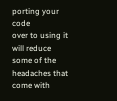porting your code
over to using it will reduce some of the headaches that come with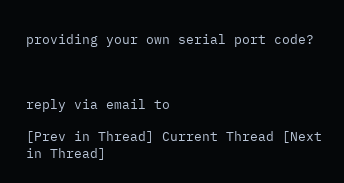providing your own serial port code?



reply via email to

[Prev in Thread] Current Thread [Next in Thread]